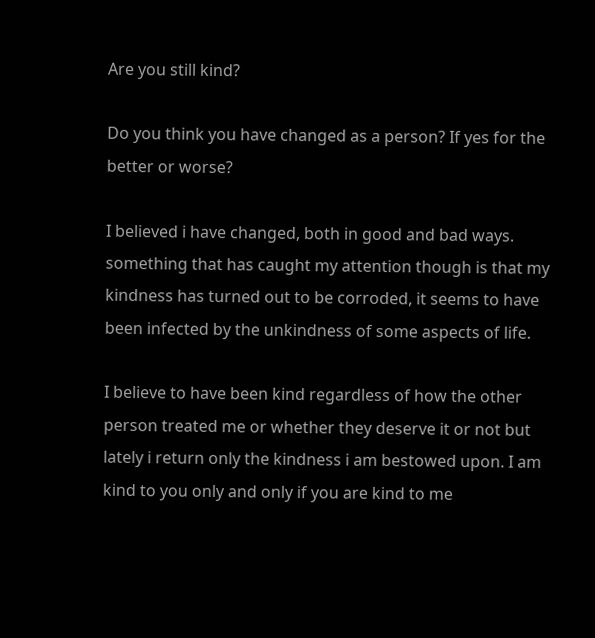Are you still kind?

Do you think you have changed as a person? If yes for the better or worse?

I believed i have changed, both in good and bad ways. something that has caught my attention though is that my kindness has turned out to be corroded, it seems to have been infected by the unkindness of some aspects of life.

I believe to have been kind regardless of how the other person treated me or whether they deserve it or not but lately i return only the kindness i am bestowed upon. I am kind to you only and only if you are kind to me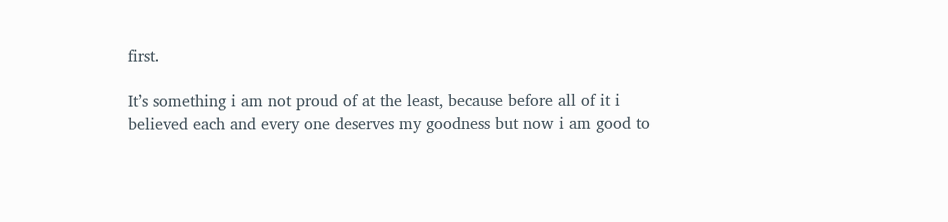first.

It’s something i am not proud of at the least, because before all of it i believed each and every one deserves my goodness but now i am good to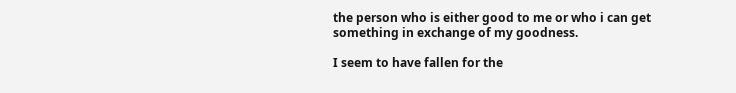the person who is either good to me or who i can get something in exchange of my goodness.

I seem to have fallen for the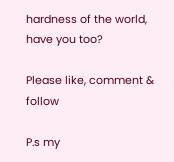hardness of the world, have you too?

Please like, comment & follow

P.s my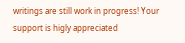writings are still work in progress! Your support is higly appreciated